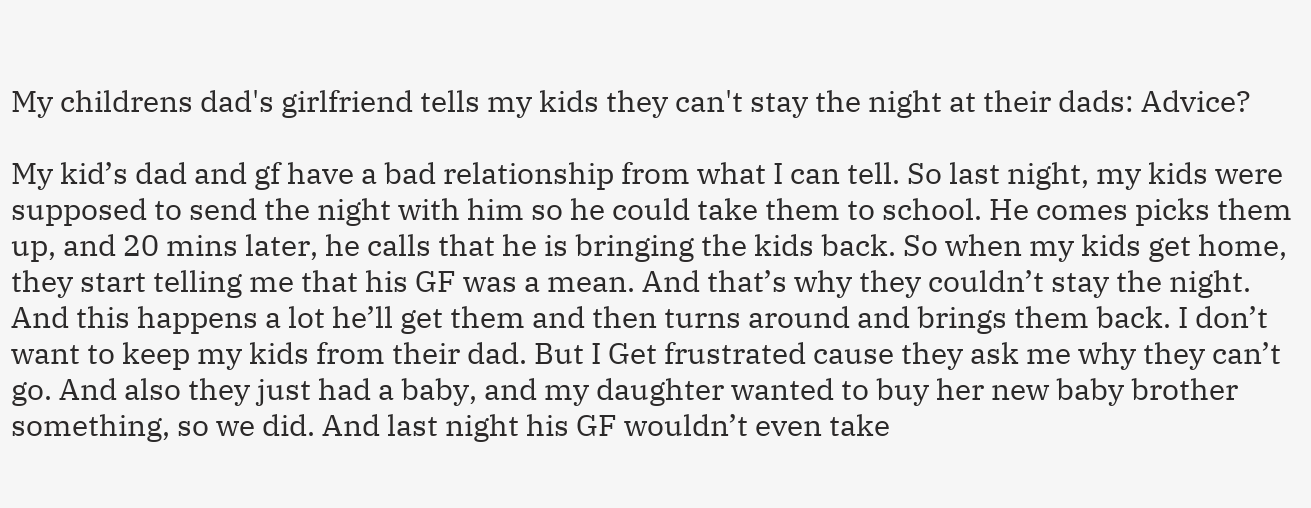My childrens dad's girlfriend tells my kids they can't stay the night at their dads: Advice?

My kid’s dad and gf have a bad relationship from what I can tell. So last night, my kids were supposed to send the night with him so he could take them to school. He comes picks them up, and 20 mins later, he calls that he is bringing the kids back. So when my kids get home, they start telling me that his GF was a mean. And that’s why they couldn’t stay the night. And this happens a lot he’ll get them and then turns around and brings them back. I don’t want to keep my kids from their dad. But I Get frustrated cause they ask me why they can’t go. And also they just had a baby, and my daughter wanted to buy her new baby brother something, so we did. And last night his GF wouldn’t even take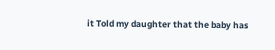it Told my daughter that the baby has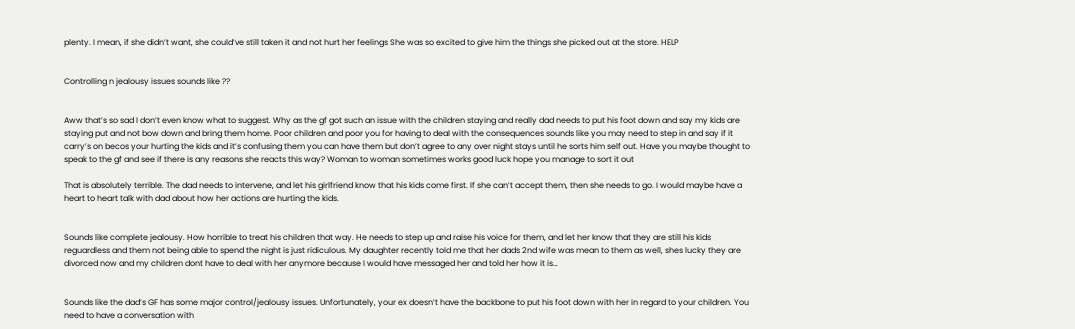plenty. I mean, if she didn’t want, she could’ve still taken it and not hurt her feelings She was so excited to give him the things she picked out at the store. HELP


Controlling n jealousy issues sounds like ??


Aww that’s so sad I don’t even know what to suggest. Why as the gf got such an issue with the children staying and really dad needs to put his foot down and say my kids are staying put and not bow down and bring them home. Poor children and poor you for having to deal with the consequences sounds like you may need to step in and say if it carry’s on becos your hurting the kids and it’s confusing them you can have them but don’t agree to any over night stays until he sorts him self out. Have you maybe thought to speak to the gf and see if there is any reasons she reacts this way? Woman to woman sometimes works good luck hope you manage to sort it out

That is absolutely terrible. The dad needs to intervene, and let his girlfriend know that his kids come first. If she can’t accept them, then she needs to go. I would maybe have a heart to heart talk with dad about how her actions are hurting the kids.


Sounds like complete jealousy. How horrible to treat his children that way. He needs to step up and raise his voice for them, and let her know that they are still his kids reguardless and them not being able to spend the night is just ridiculous. My daughter recently told me that her dads 2nd wife was mean to them as well, shes lucky they are divorced now and my children dont have to deal with her anymore because I would have messaged her and told her how it is…


Sounds like the dad’s GF has some major control/jealousy issues. Unfortunately, your ex doesn’t have the backbone to put his foot down with her in regard to your children. You need to have a conversation with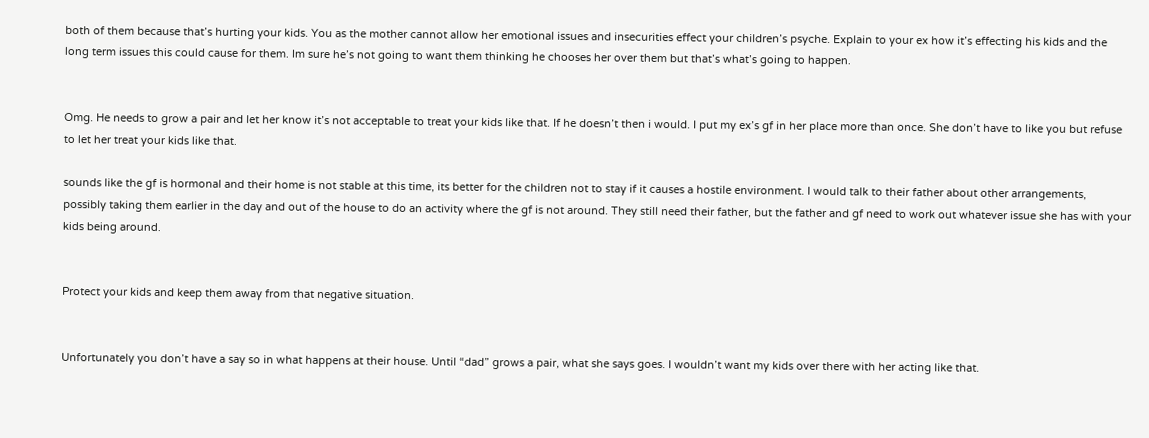both of them because that’s hurting your kids. You as the mother cannot allow her emotional issues and insecurities effect your children’s psyche. Explain to your ex how it’s effecting his kids and the long term issues this could cause for them. Im sure he’s not going to want them thinking he chooses her over them but that’s what’s going to happen.


Omg. He needs to grow a pair and let her know it’s not acceptable to treat your kids like that. If he doesn’t then i would. I put my ex’s gf in her place more than once. She don’t have to like you but refuse to let her treat your kids like that.

sounds like the gf is hormonal and their home is not stable at this time, its better for the children not to stay if it causes a hostile environment. I would talk to their father about other arrangements, possibly taking them earlier in the day and out of the house to do an activity where the gf is not around. They still need their father, but the father and gf need to work out whatever issue she has with your kids being around.


Protect your kids and keep them away from that negative situation.


Unfortunately you don’t have a say so in what happens at their house. Until “dad” grows a pair, what she says goes. I wouldn’t want my kids over there with her acting like that.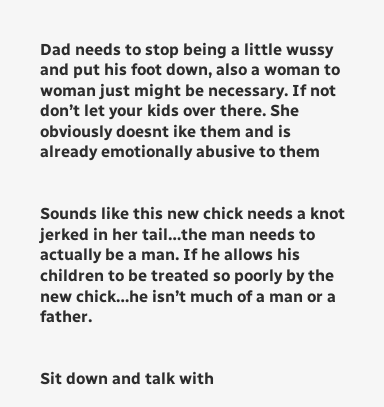Dad needs to stop being a little wussy and put his foot down, also a woman to woman just might be necessary. If not don’t let your kids over there. She obviously doesnt ike them and is already emotionally abusive to them


Sounds like this new chick needs a knot jerked in her tail…the man needs to actually be a man. If he allows his children to be treated so poorly by the new chick…he isn’t much of a man or a father.


Sit down and talk with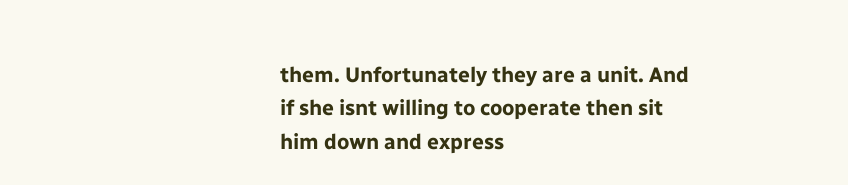them. Unfortunately they are a unit. And if she isnt willing to cooperate then sit him down and express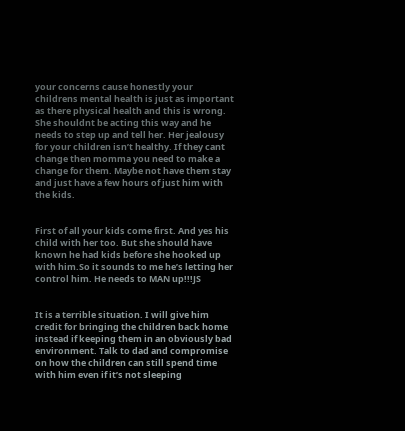your concerns cause honestly your childrens mental health is just as important as there physical health and this is wrong. She shouldnt be acting this way and he needs to step up and tell her. Her jealousy for your children isn’t healthy. If they cant change then momma you need to make a change for them. Maybe not have them stay and just have a few hours of just him with the kids.


First of all your kids come first. And yes his child with her too. But she should have known he had kids before she hooked up with him.So it sounds to me he’s letting her control him. He needs to MAN up!!!JS


It is a terrible situation. I will give him credit for bringing the children back home instead if keeping them in an obviously bad environment. Talk to dad and compromise on how the children can still spend time with him even if it’s not sleeping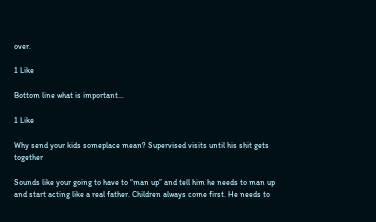over.

1 Like

Bottom line what is important…

1 Like

Why send your kids someplace mean? Supervised visits until his shit gets together

Sounds like your going to have to “man up” and tell him he needs to man up and start acting like a real father. Children always come first. He needs to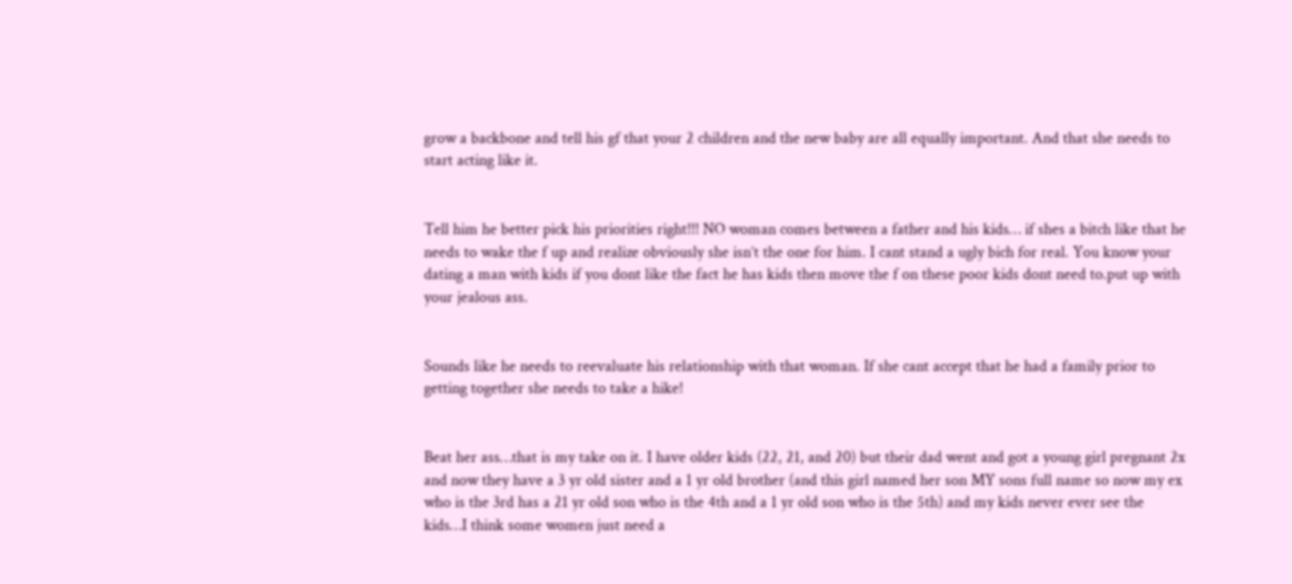grow a backbone and tell his gf that your 2 children and the new baby are all equally important. And that she needs to start acting like it.


Tell him he better pick his priorities right!!! NO woman comes between a father and his kids… if shes a bitch like that he needs to wake the f up and realize obviously she isn’t the one for him. I cant stand a ugly bich for real. You know your dating a man with kids if you dont like the fact he has kids then move the f on these poor kids dont need to.put up with your jealous ass.


Sounds like he needs to reevaluate his relationship with that woman. If she cant accept that he had a family prior to getting together she needs to take a hike!


Beat her ass…that is my take on it. I have older kids (22, 21, and 20) but their dad went and got a young girl pregnant 2x and now they have a 3 yr old sister and a 1 yr old brother (and this girl named her son MY sons full name so now my ex who is the 3rd has a 21 yr old son who is the 4th and a 1 yr old son who is the 5th) and my kids never ever see the kids…I think some women just need a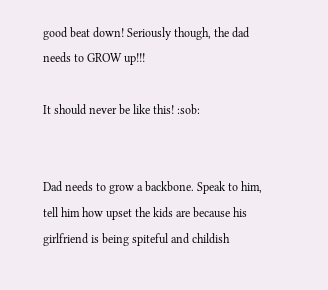good beat down! Seriously though, the dad needs to GROW up!!!

It should never be like this! :sob:


Dad needs to grow a backbone. Speak to him, tell him how upset the kids are because his girlfriend is being spiteful and childish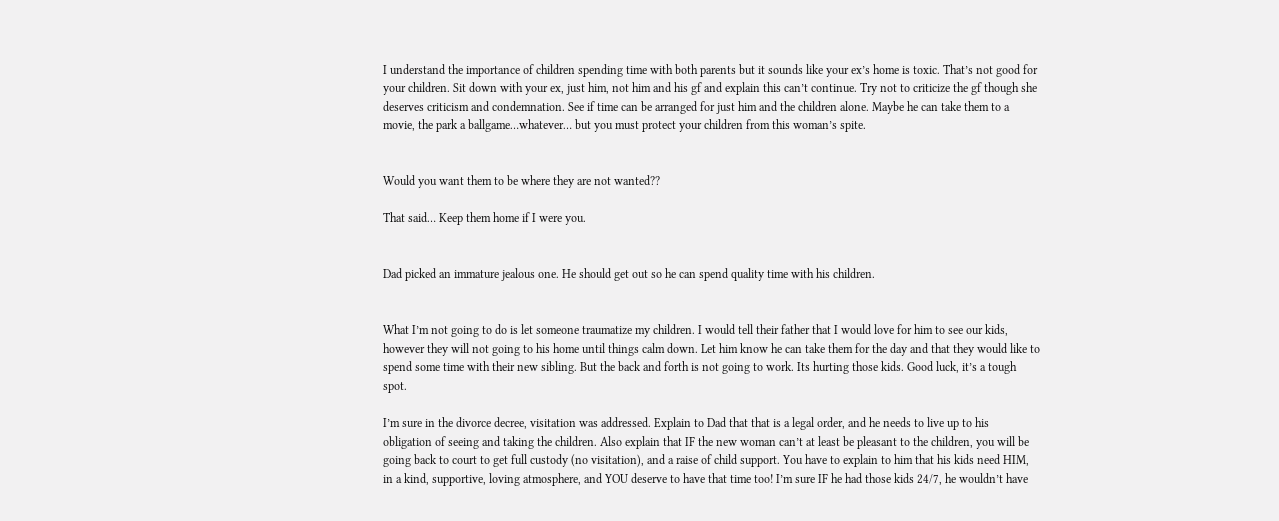I understand the importance of children spending time with both parents but it sounds like your ex’s home is toxic. That’s not good for your children. Sit down with your ex, just him, not him and his gf and explain this can’t continue. Try not to criticize the gf though she deserves criticism and condemnation. See if time can be arranged for just him and the children alone. Maybe he can take them to a movie, the park a ballgame…whatever… but you must protect your children from this woman’s spite.


Would you want them to be where they are not wanted??

That said… Keep them home if I were you.


Dad picked an immature jealous one. He should get out so he can spend quality time with his children.


What I’m not going to do is let someone traumatize my children. I would tell their father that I would love for him to see our kids, however they will not going to his home until things calm down. Let him know he can take them for the day and that they would like to spend some time with their new sibling. But the back and forth is not going to work. Its hurting those kids. Good luck, it’s a tough spot.

I’m sure in the divorce decree, visitation was addressed. Explain to Dad that that is a legal order, and he needs to live up to his obligation of seeing and taking the children. Also explain that IF the new woman can’t at least be pleasant to the children, you will be going back to court to get full custody (no visitation), and a raise of child support. You have to explain to him that his kids need HIM, in a kind, supportive, loving atmosphere, and YOU deserve to have that time too! I’m sure IF he had those kids 24/7, he wouldn’t have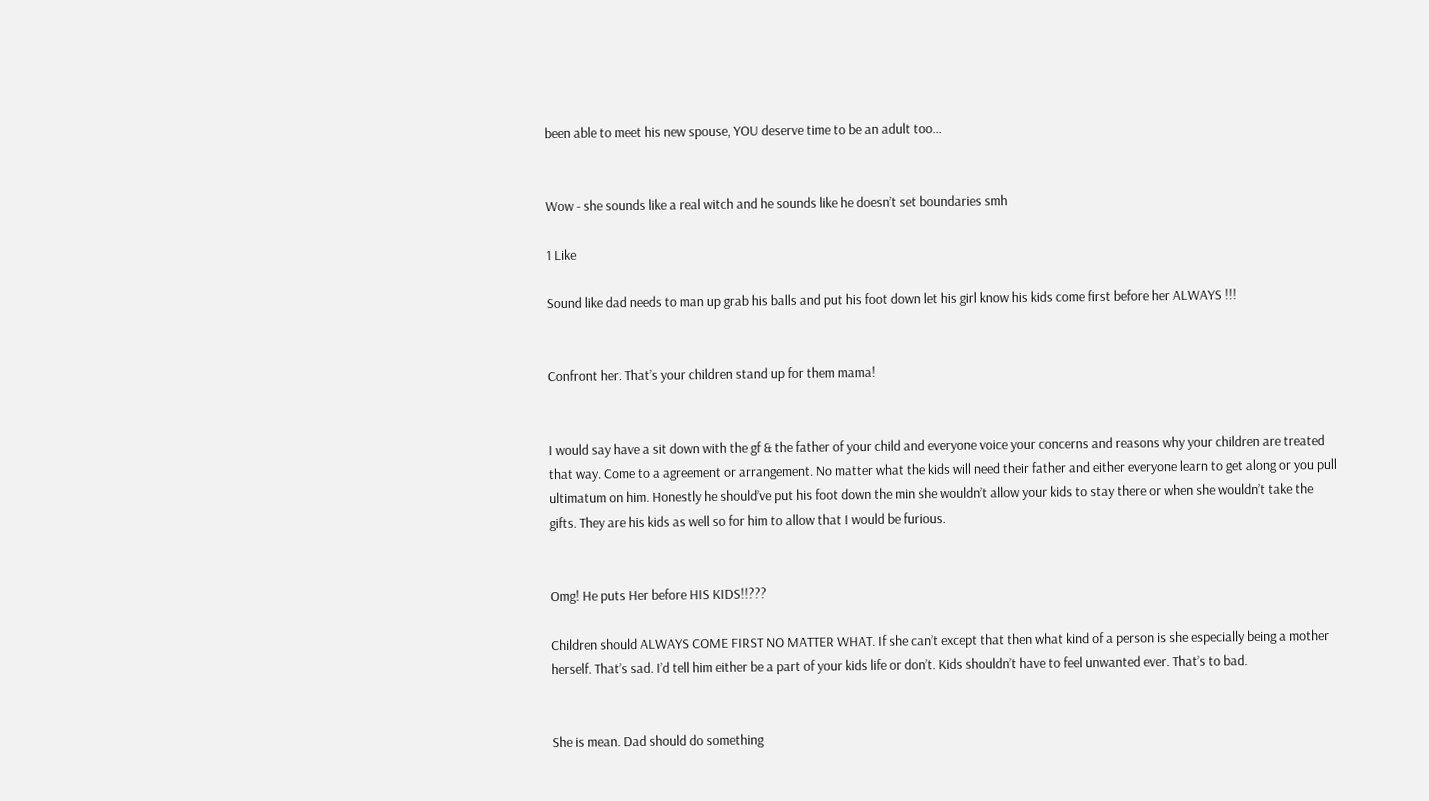been able to meet his new spouse, YOU deserve time to be an adult too…


Wow - she sounds like a real witch and he sounds like he doesn’t set boundaries smh

1 Like

Sound like dad needs to man up grab his balls and put his foot down let his girl know his kids come first before her ALWAYS !!!


Confront her. That’s your children stand up for them mama!


I would say have a sit down with the gf & the father of your child and everyone voice your concerns and reasons why your children are treated that way. Come to a agreement or arrangement. No matter what the kids will need their father and either everyone learn to get along or you pull ultimatum on him. Honestly he should’ve put his foot down the min she wouldn’t allow your kids to stay there or when she wouldn’t take the gifts. They are his kids as well so for him to allow that I would be furious.


Omg! He puts Her before HIS KIDS!!???

Children should ALWAYS COME FIRST NO MATTER WHAT. If she can’t except that then what kind of a person is she especially being a mother herself. That’s sad. I’d tell him either be a part of your kids life or don’t. Kids shouldn’t have to feel unwanted ever. That’s to bad.


She is mean. Dad should do something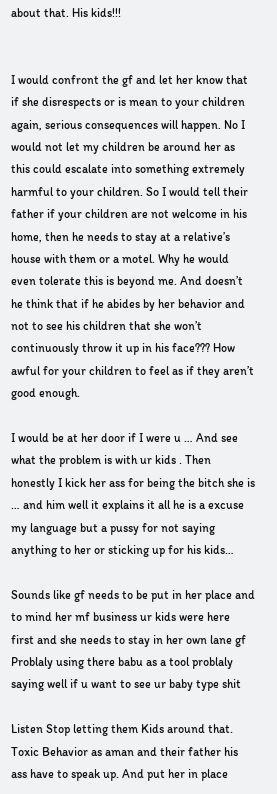about that. His kids!!!


I would confront the gf and let her know that if she disrespects or is mean to your children again, serious consequences will happen. No I would not let my children be around her as this could escalate into something extremely harmful to your children. So I would tell their father if your children are not welcome in his home, then he needs to stay at a relative’s house with them or a motel. Why he would even tolerate this is beyond me. And doesn’t he think that if he abides by her behavior and not to see his children that she won’t continuously throw it up in his face??? How awful for your children to feel as if they aren’t good enough.

I would be at her door if I were u … And see what the problem is with ur kids . Then honestly I kick her ass for being the bitch she is … and him well it explains it all he is a excuse my language but a pussy for not saying anything to her or sticking up for his kids…

Sounds like gf needs to be put in her place and to mind her mf business ur kids were here first and she needs to stay in her own lane gf Problaly using there babu as a tool problaly saying well if u want to see ur baby type shit

Listen Stop letting them Kids around that. Toxic Behavior as aman and their father his ass have to speak up. And put her in place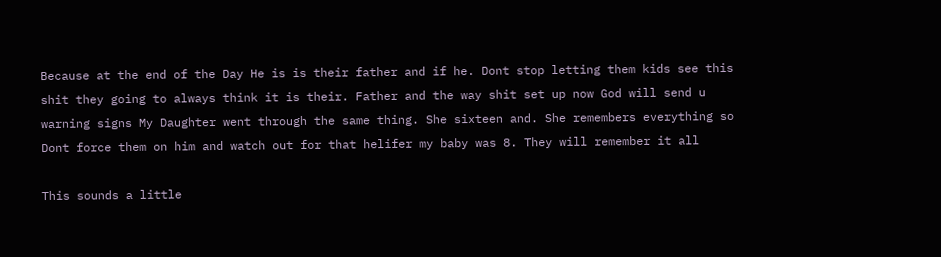Because at the end of the Day He is is their father and if he. Dont stop letting them kids see this shit they going to always think it is their. Father and the way shit set up now God will send u warning signs My Daughter went through the same thing. She sixteen and. She remembers everything so Dont force them on him and watch out for that helifer my baby was 8. They will remember it all

This sounds a little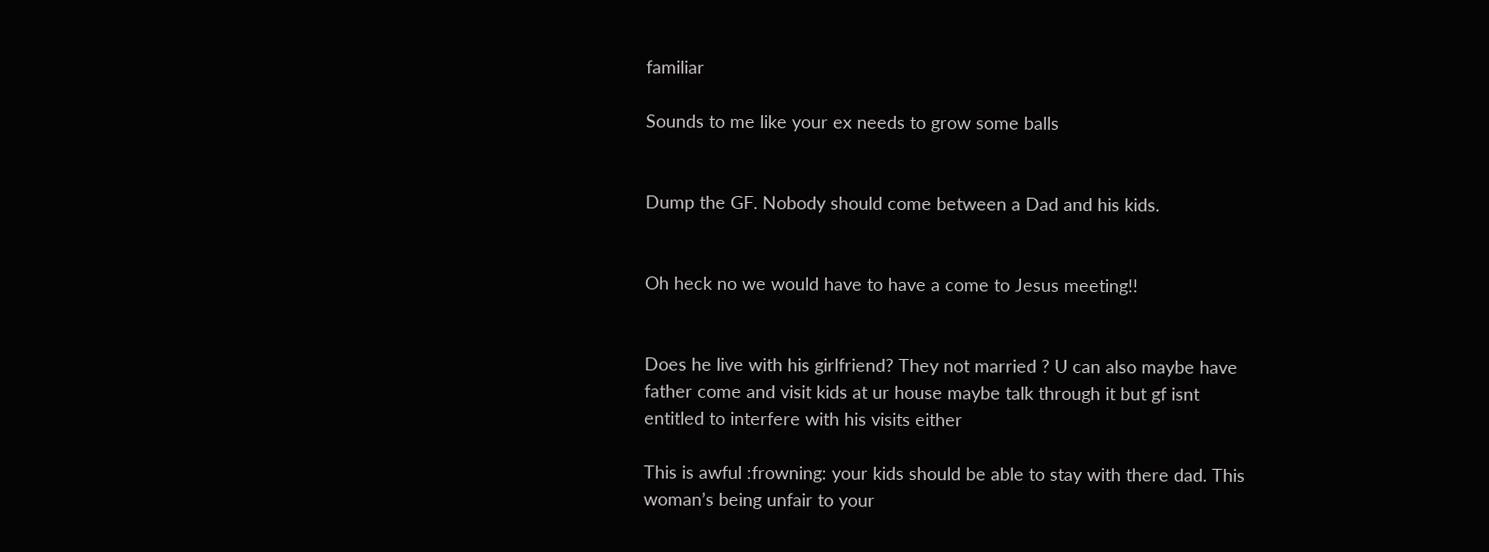familiar

Sounds to me like your ex needs to grow some balls


Dump the GF. Nobody should come between a Dad and his kids.


Oh heck no we would have to have a come to Jesus meeting!!


Does he live with his girlfriend? They not married ? U can also maybe have father come and visit kids at ur house maybe talk through it but gf isnt entitled to interfere with his visits either

This is awful :frowning: your kids should be able to stay with there dad. This woman’s being unfair to your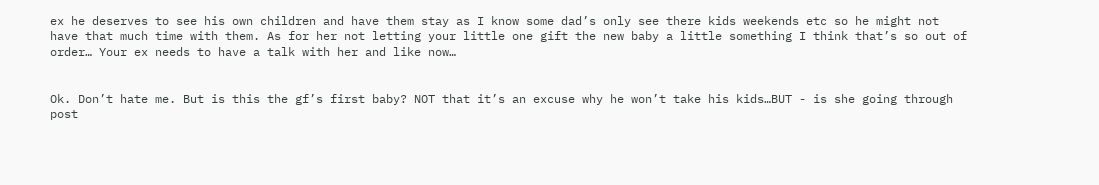ex he deserves to see his own children and have them stay as I know some dad’s only see there kids weekends etc so he might not have that much time with them. As for her not letting your little one gift the new baby a little something I think that’s so out of order… Your ex needs to have a talk with her and like now…


Ok. Don’t hate me. But is this the gf’s first baby? NOT that it’s an excuse why he won’t take his kids…BUT - is she going through post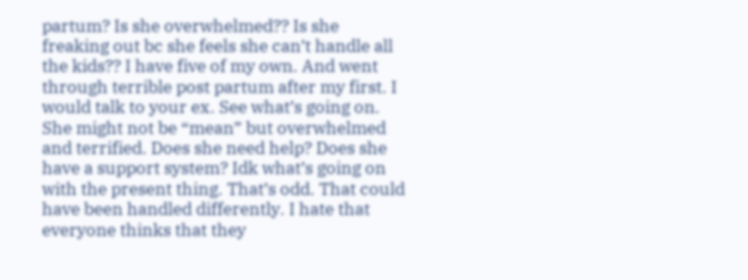partum? Is she overwhelmed?? Is she freaking out bc she feels she can’t handle all the kids?? I have five of my own. And went through terrible post partum after my first. I would talk to your ex. See what’s going on. She might not be “mean” but overwhelmed and terrified. Does she need help? Does she have a support system? Idk what’s going on with the present thing. That’s odd. That could have been handled differently. I hate that everyone thinks that they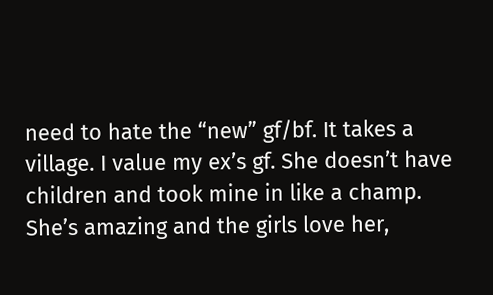need to hate the “new” gf/bf. It takes a village. I value my ex’s gf. She doesn’t have children and took mine in like a champ. She’s amazing and the girls love her,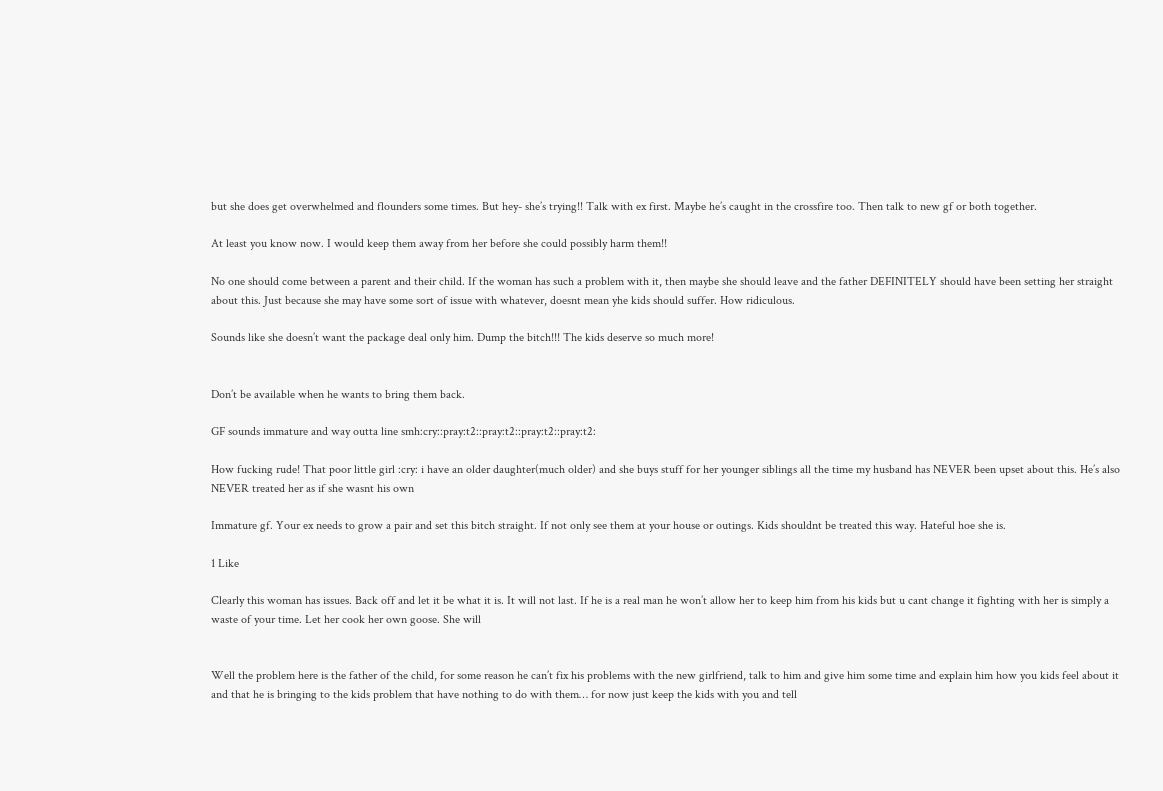but she does get overwhelmed and flounders some times. But hey- she’s trying!! Talk with ex first. Maybe he’s caught in the crossfire too. Then talk to new gf or both together.

At least you know now. I would keep them away from her before she could possibly harm them!!

No one should come between a parent and their child. If the woman has such a problem with it, then maybe she should leave and the father DEFINITELY should have been setting her straight about this. Just because she may have some sort of issue with whatever, doesnt mean yhe kids should suffer. How ridiculous.

Sounds like she doesn’t want the package deal only him. Dump the bitch!!! The kids deserve so much more!


Don’t be available when he wants to bring them back.

GF sounds immature and way outta line smh:cry::pray:t2::pray:t2::pray:t2::pray:t2:

How fucking rude! That poor little girl :cry: i have an older daughter(much older) and she buys stuff for her younger siblings all the time my husband has NEVER been upset about this. He’s also NEVER treated her as if she wasnt his own

Immature gf. Your ex needs to grow a pair and set this bitch straight. If not only see them at your house or outings. Kids shouldnt be treated this way. Hateful hoe she is.

1 Like

Clearly this woman has issues. Back off and let it be what it is. It will not last. If he is a real man he won’t allow her to keep him from his kids but u cant change it fighting with her is simply a waste of your time. Let her cook her own goose. She will


Well the problem here is the father of the child, for some reason he can’t fix his problems with the new girlfriend, talk to him and give him some time and explain him how you kids feel about it and that he is bringing to the kids problem that have nothing to do with them… for now just keep the kids with you and tell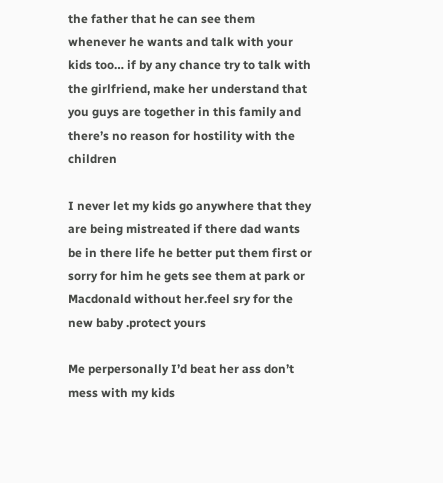the father that he can see them whenever he wants and talk with your kids too… if by any chance try to talk with the girlfriend, make her understand that you guys are together in this family and there’s no reason for hostility with the children

I never let my kids go anywhere that they are being mistreated if there dad wants be in there life he better put them first or sorry for him he gets see them at park or Macdonald without her.feel sry for the new baby .protect yours

Me perpersonally I’d beat her ass don’t mess with my kids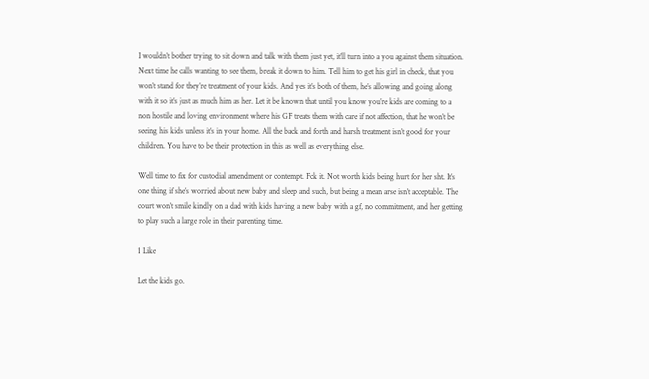I wouldn’t bother trying to sit down and talk with them just yet, it’ll turn into a you against them situation. Next time he calls wanting to see them, break it down to him. Tell him to get his girl in check, that you won’t stand for they’re treatment of your kids. And yes it’s both of them, he’s allowing and going along with it so it’s just as much him as her. Let it be known that until you know you’re kids are coming to a non hostile and loving environment where his GF treats them with care if not affection, that he won’t be seeing his kids unless it’s in your home. All the back and forth and harsh treatment isn’t good for your children. You have to be their protection in this as well as everything else.

Well time to fix for custodial amendment or contempt. Fck it. Not worth kids being hurt for her sht. It’s one thing if she’s worried about new baby and sleep and such, but being a mean arse isn’t acceptable. The court won’t smile kindly on a dad with kids having a new baby with a gf, no commitment, and her getting to play such a large role in their parenting time.

1 Like

Let the kids go.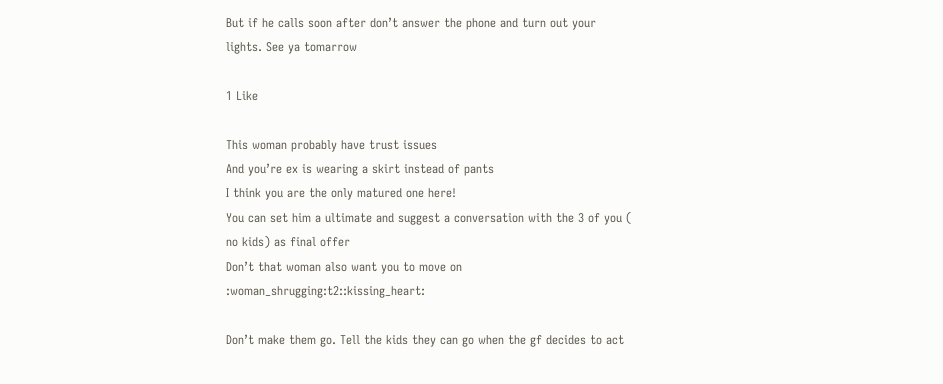But if he calls soon after don’t answer the phone and turn out your lights. See ya tomarrow

1 Like

This woman probably have trust issues
And you’re ex is wearing a skirt instead of pants
I think you are the only matured one here!
You can set him a ultimate and suggest a conversation with the 3 of you ( no kids) as final offer
Don’t that woman also want you to move on :woman_shrugging:t2::kissing_heart:

Don’t make them go. Tell the kids they can go when the gf decides to act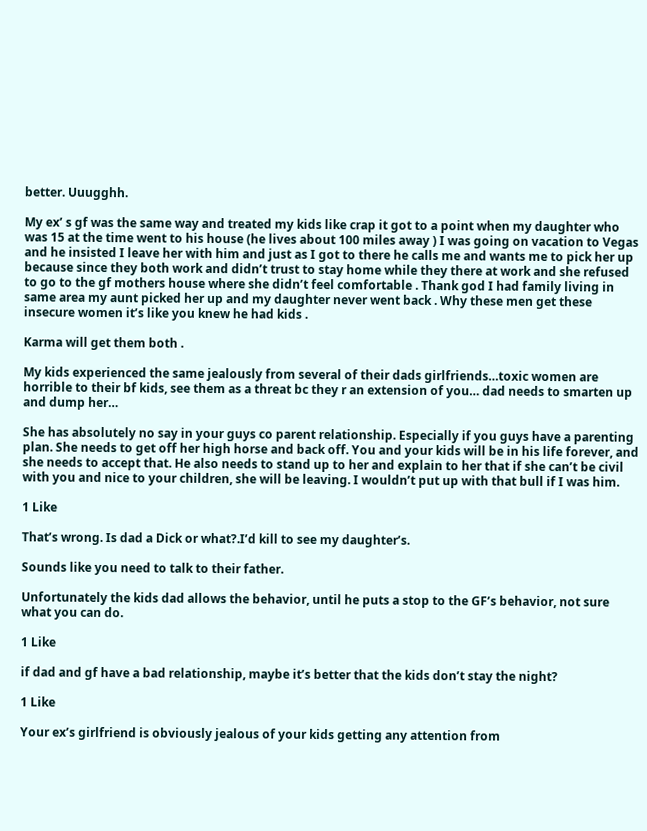better. Uuugghh.

My ex’ s gf was the same way and treated my kids like crap it got to a point when my daughter who was 15 at the time went to his house (he lives about 100 miles away ) I was going on vacation to Vegas and he insisted I leave her with him and just as I got to there he calls me and wants me to pick her up because since they both work and didn’t trust to stay home while they there at work and she refused to go to the gf mothers house where she didn’t feel comfortable . Thank god I had family living in same area my aunt picked her up and my daughter never went back . Why these men get these insecure women it’s like you knew he had kids .

Karma will get them both .

My kids experienced the same jealously from several of their dads girlfriends…toxic women are horrible to their bf kids, see them as a threat bc they r an extension of you… dad needs to smarten up and dump her…

She has absolutely no say in your guys co parent relationship. Especially if you guys have a parenting plan. She needs to get off her high horse and back off. You and your kids will be in his life forever, and she needs to accept that. He also needs to stand up to her and explain to her that if she can’t be civil with you and nice to your children, she will be leaving. I wouldn’t put up with that bull if I was him.

1 Like

That’s wrong. Is dad a Dick or what?.I’d kill to see my daughter’s.

Sounds like you need to talk to their father.

Unfortunately the kids dad allows the behavior, until he puts a stop to the GF’s behavior, not sure what you can do.

1 Like

if dad and gf have a bad relationship, maybe it’s better that the kids don’t stay the night?

1 Like

Your ex’s girlfriend is obviously jealous of your kids getting any attention from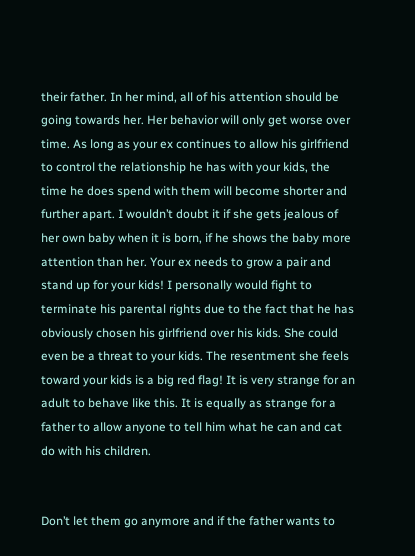their father. In her mind, all of his attention should be going towards her. Her behavior will only get worse over time. As long as your ex continues to allow his girlfriend to control the relationship he has with your kids, the time he does spend with them will become shorter and further apart. I wouldn’t doubt it if she gets jealous of her own baby when it is born, if he shows the baby more attention than her. Your ex needs to grow a pair and stand up for your kids! I personally would fight to terminate his parental rights due to the fact that he has obviously chosen his girlfriend over his kids. She could even be a threat to your kids. The resentment she feels toward your kids is a big red flag! It is very strange for an adult to behave like this. It is equally as strange for a father to allow anyone to tell him what he can and cat do with his children.


Don’t let them go anymore and if the father wants to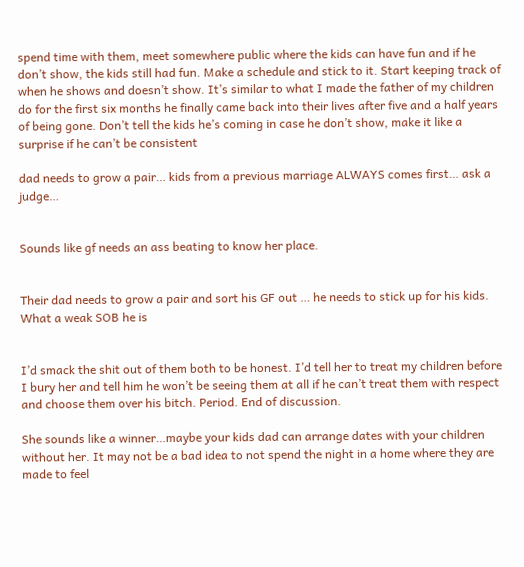spend time with them, meet somewhere public where the kids can have fun and if he don’t show, the kids still had fun. Make a schedule and stick to it. Start keeping track of when he shows and doesn’t show. It’s similar to what I made the father of my children do for the first six months he finally came back into their lives after five and a half years of being gone. Don’t tell the kids he’s coming in case he don’t show, make it like a surprise if he can’t be consistent

dad needs to grow a pair… kids from a previous marriage ALWAYS comes first… ask a judge…


Sounds like gf needs an ass beating to know her place.


Their dad needs to grow a pair and sort his GF out … he needs to stick up for his kids. What a weak SOB he is


I’d smack the shit out of them both to be honest. I’d tell her to treat my children before I bury her and tell him he won’t be seeing them at all if he can’t treat them with respect and choose them over his bitch. Period. End of discussion.

She sounds like a winner…maybe your kids dad can arrange dates with your children without her. It may not be a bad idea to not spend the night in a home where they are made to feel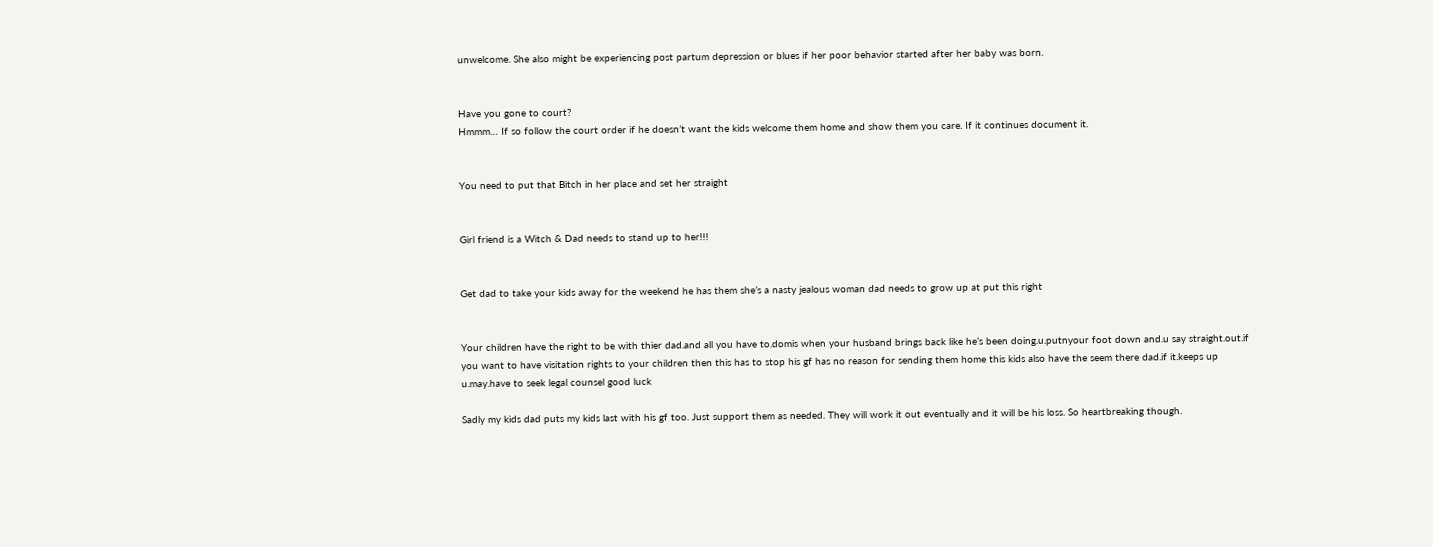unwelcome. She also might be experiencing post partum depression or blues if her poor behavior started after her baby was born.


Have you gone to court?
Hmmm… If so follow the court order if he doesn’t want the kids welcome them home and show them you care. If it continues document it.


You need to put that Bitch in her place and set her straight


Girl friend is a Witch & Dad needs to stand up to her!!!


Get dad to take your kids away for the weekend he has them she’s a nasty jealous woman dad needs to grow up at put this right


Your children have the right to be with thier dad.and all you have to.domis when your husband brings back like he’s been doing.u.putnyour foot down and.u say straight.out.if you want to have visitation rights to your children then this has to stop his gf has no reason for sending them home this kids also have the seem there dad.if it.keeps up u.may.have to seek legal counsel good luck

Sadly my kids dad puts my kids last with his gf too. Just support them as needed. They will work it out eventually and it will be his loss. So heartbreaking though.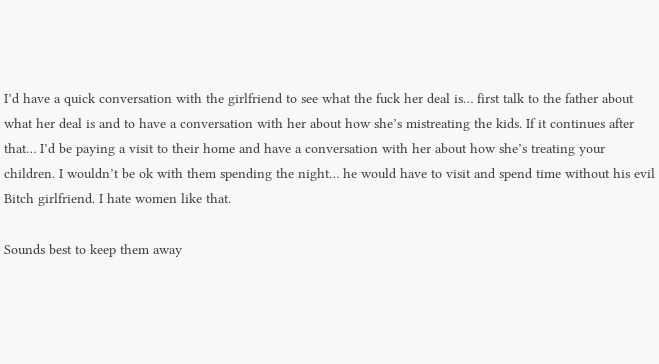I’d have a quick conversation with the girlfriend to see what the fuck her deal is… first talk to the father about what her deal is and to have a conversation with her about how she’s mistreating the kids. If it continues after that… I’d be paying a visit to their home and have a conversation with her about how she’s treating your children. I wouldn’t be ok with them spending the night… he would have to visit and spend time without his evil Bitch girlfriend. I hate women like that.

Sounds best to keep them away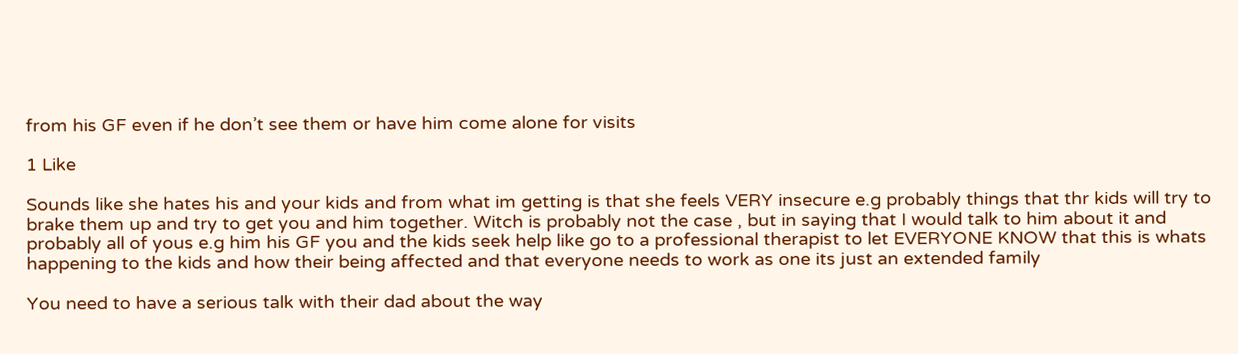from his GF even if he don’t see them or have him come alone for visits

1 Like

Sounds like she hates his and your kids and from what im getting is that she feels VERY insecure e.g probably things that thr kids will try to brake them up and try to get you and him together. Witch is probably not the case , but in saying that I would talk to him about it and probably all of yous e.g him his GF you and the kids seek help like go to a professional therapist to let EVERYONE KNOW that this is whats happening to the kids and how their being affected and that everyone needs to work as one its just an extended family

You need to have a serious talk with their dad about the way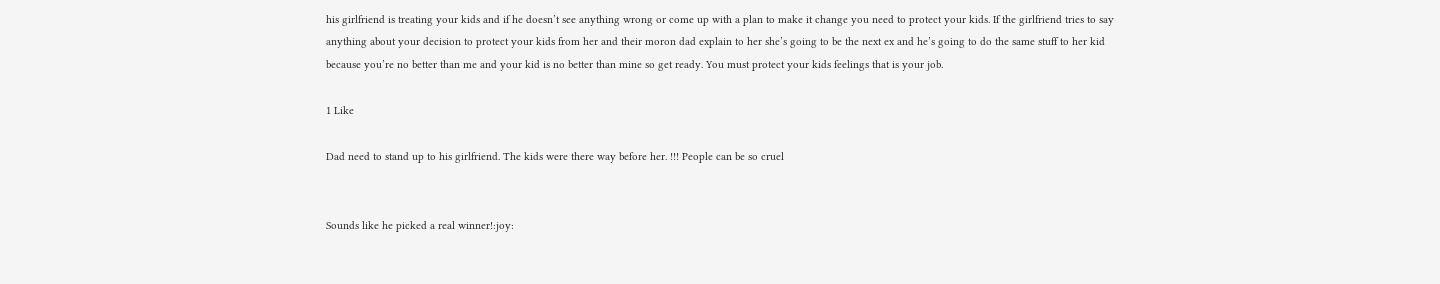his girlfriend is treating your kids and if he doesn’t see anything wrong or come up with a plan to make it change you need to protect your kids. If the girlfriend tries to say anything about your decision to protect your kids from her and their moron dad explain to her she’s going to be the next ex and he’s going to do the same stuff to her kid because you’re no better than me and your kid is no better than mine so get ready. You must protect your kids feelings that is your job.

1 Like

Dad need to stand up to his girlfriend. The kids were there way before her. !!! People can be so cruel


Sounds like he picked a real winner!:joy: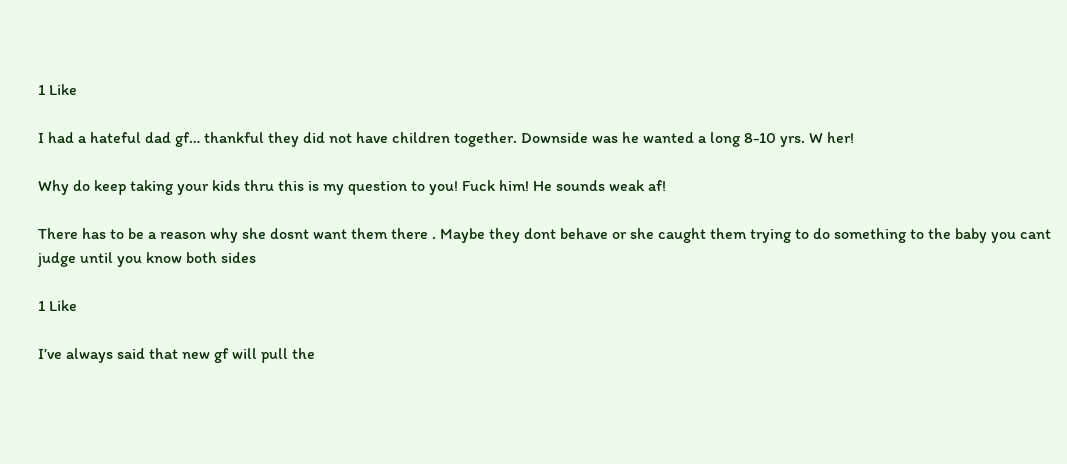1 Like

I had a hateful dad gf… thankful they did not have children together. Downside was he wanted a long 8-10 yrs. W her!

Why do keep taking your kids thru this is my question to you! Fuck him! He sounds weak af!

There has to be a reason why she dosnt want them there . Maybe they dont behave or she caught them trying to do something to the baby you cant judge until you know both sides

1 Like

I’ve always said that new gf will pull the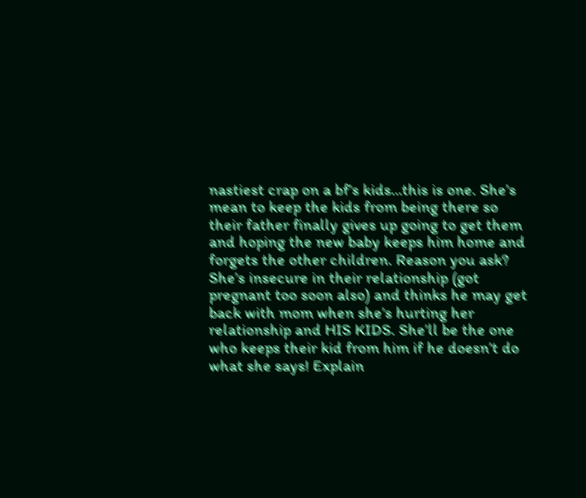nastiest crap on a bf’s kids…this is one. She’s mean to keep the kids from being there so their father finally gives up going to get them and hoping the new baby keeps him home and forgets the other children. Reason you ask? She’s insecure in their relationship (got pregnant too soon also) and thinks he may get back with mom when she’s hurting her relationship and HIS KIDS. She’ll be the one who keeps their kid from him if he doesn’t do what she says! Explain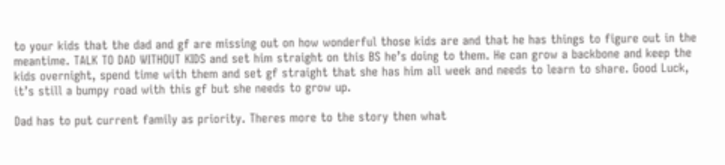to your kids that the dad and gf are missing out on how wonderful those kids are and that he has things to figure out in the meantime. TALK TO DAD WITHOUT KIDS and set him straight on this BS he’s doing to them. He can grow a backbone and keep the kids overnight, spend time with them and set gf straight that she has him all week and needs to learn to share. Good Luck, it’s still a bumpy road with this gf but she needs to grow up.

Dad has to put current family as priority. Theres more to the story then what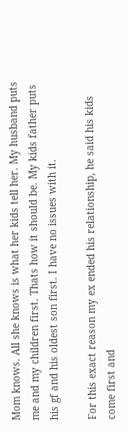Mom knows. All she knows is what her kids tell her. My husband puts me and my children first. Thats how it should be. My kids father puts his gf and his oldest son first. I have no issues with it.

For this exact reason my ex ended his relationship, he said his kids come first and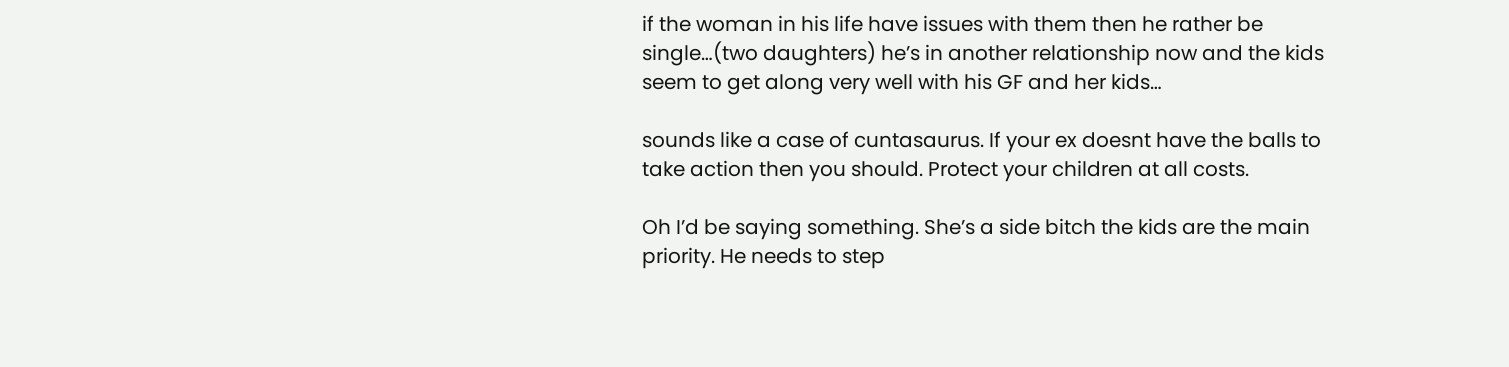if the woman in his life have issues with them then he rather be single…(two daughters) he’s in another relationship now and the kids seem to get along very well with his GF and her kids…

sounds like a case of cuntasaurus. If your ex doesnt have the balls to take action then you should. Protect your children at all costs.

Oh I’d be saying something. She’s a side bitch the kids are the main priority. He needs to step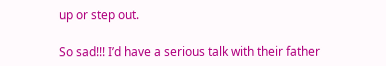up or step out.

So sad!!! I’d have a serious talk with their father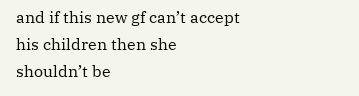and if this new gf can’t accept his children then she shouldn’t be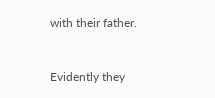with their father.


Evidently they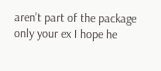aren’t part of the package only your ex I hope he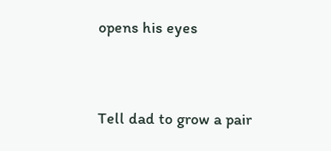opens his eyes


Tell dad to grow a pair